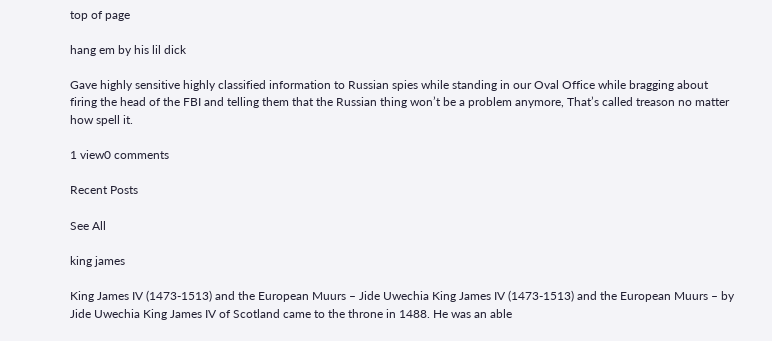top of page

hang em by his lil dick

Gave highly sensitive highly classified information to Russian spies while standing in our Oval Office while bragging about firing the head of the FBI and telling them that the Russian thing won’t be a problem anymore, That’s called treason no matter how spell it.

1 view0 comments

Recent Posts

See All

king james

King James IV (1473-1513) and the European Muurs – Jide Uwechia King James IV (1473-1513) and the European Muurs – by Jide Uwechia King James IV of Scotland came to the throne in 1488. He was an able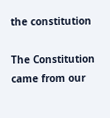the constitution

The Constitution came from our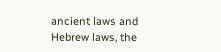ancient laws and Hebrew laws, the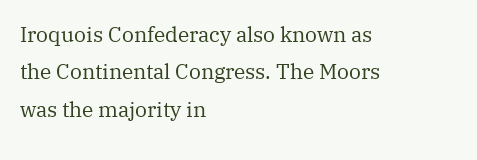Iroquois Confederacy also known as the Continental Congress. The Moors was the majority in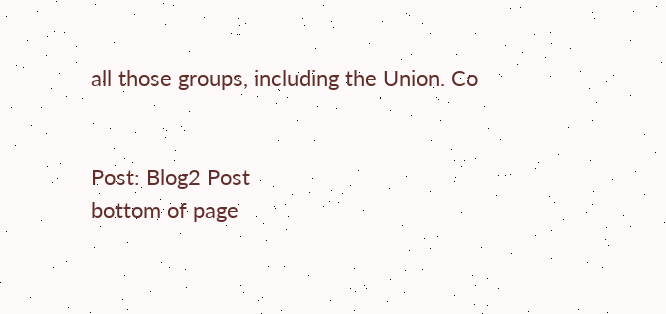all those groups, including the Union. Co


Post: Blog2 Post
bottom of page